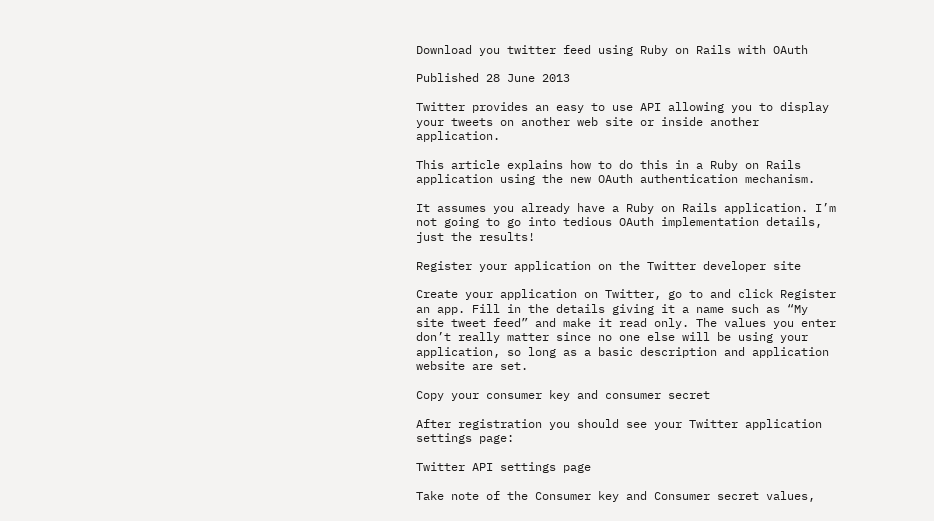Download you twitter feed using Ruby on Rails with OAuth

Published 28 June 2013

Twitter provides an easy to use API allowing you to display your tweets on another web site or inside another application.

This article explains how to do this in a Ruby on Rails application using the new OAuth authentication mechanism.

It assumes you already have a Ruby on Rails application. I’m not going to go into tedious OAuth implementation details, just the results!

Register your application on the Twitter developer site

Create your application on Twitter, go to and click Register an app. Fill in the details giving it a name such as “My site tweet feed” and make it read only. The values you enter don’t really matter since no one else will be using your application, so long as a basic description and application website are set.

Copy your consumer key and consumer secret

After registration you should see your Twitter application settings page:

Twitter API settings page

Take note of the Consumer key and Consumer secret values,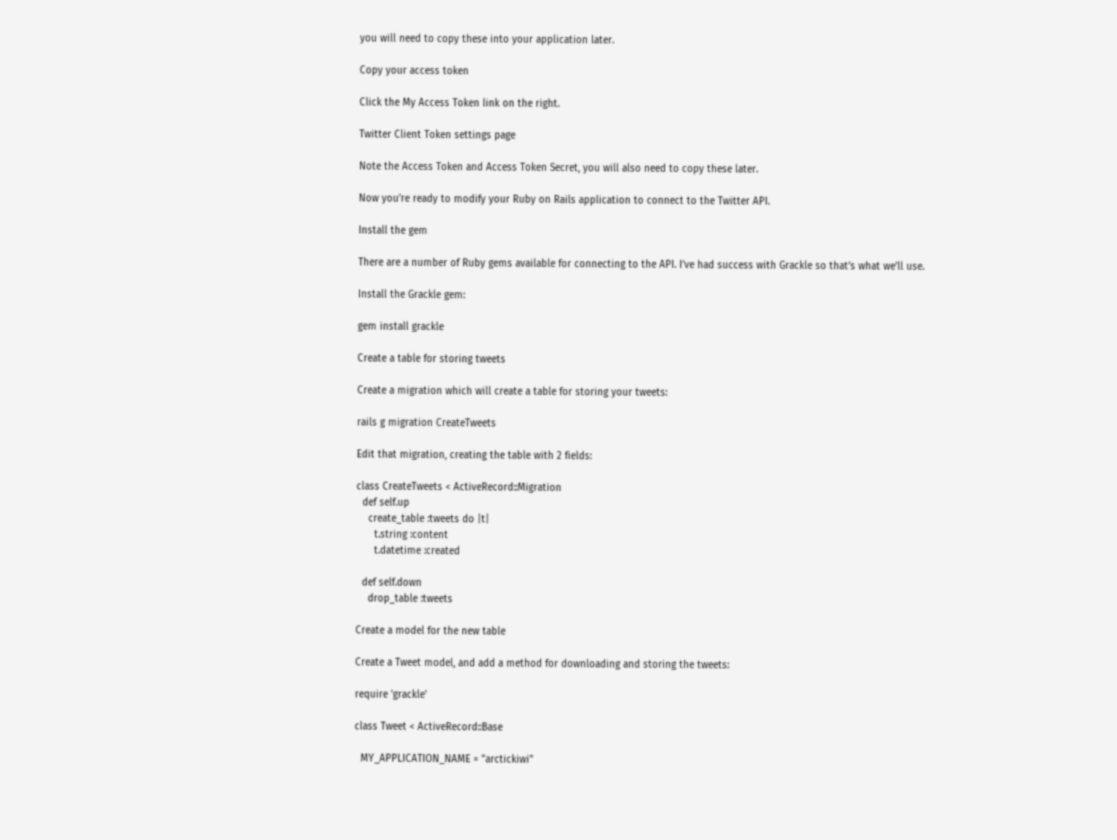you will need to copy these into your application later.

Copy your access token

Click the My Access Token link on the right.

Twitter Client Token settings page

Note the Access Token and Access Token Secret, you will also need to copy these later.

Now you’re ready to modify your Ruby on Rails application to connect to the Twitter API.

Install the gem

There are a number of Ruby gems available for connecting to the API. I’ve had success with Grackle so that’s what we’ll use.

Install the Grackle gem:

gem install grackle

Create a table for storing tweets

Create a migration which will create a table for storing your tweets:

rails g migration CreateTweets

Edit that migration, creating the table with 2 fields:

class CreateTweets < ActiveRecord::Migration
  def self.up
    create_table :tweets do |t|
      t.string :content
      t.datetime :created

  def self.down
    drop_table :tweets

Create a model for the new table

Create a Tweet model, and add a method for downloading and storing the tweets:

require 'grackle'

class Tweet < ActiveRecord::Base

  MY_APPLICATION_NAME = "arctickiwi"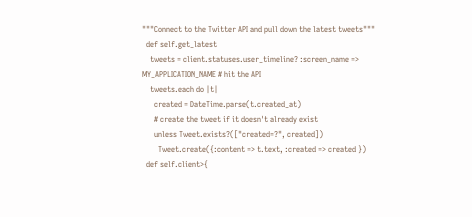"""Connect to the Twitter API and pull down the latest tweets"""
  def self.get_latest
    tweets = client.statuses.user_timeline? :screen_name => MY_APPLICATION_NAME # hit the API
    tweets.each do |t|
      created = DateTime.parse(t.created_at)
      # create the tweet if it doesn't already exist
      unless Tweet.exists?(["created=?", created])
        Tweet.create({:content => t.text, :created => created })
  def self.client>{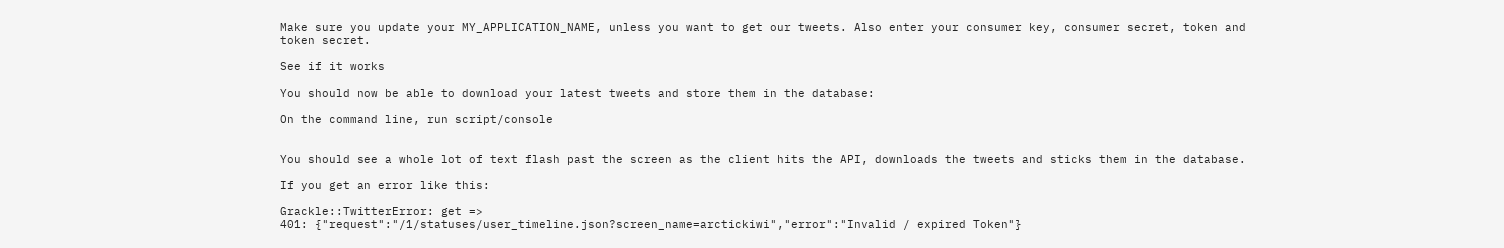Make sure you update your MY_APPLICATION_NAME, unless you want to get our tweets. Also enter your consumer key, consumer secret, token and token secret.

See if it works

You should now be able to download your latest tweets and store them in the database:

On the command line, run script/console


You should see a whole lot of text flash past the screen as the client hits the API, downloads the tweets and sticks them in the database.

If you get an error like this:

Grackle::TwitterError: get =>
401: {"request":"/1/statuses/user_timeline.json?screen_name=arctickiwi","error":"Invalid / expired Token"}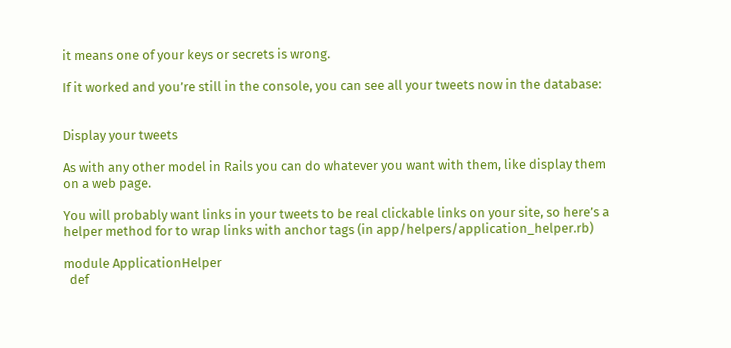it means one of your keys or secrets is wrong.

If it worked and you’re still in the console, you can see all your tweets now in the database:


Display your tweets

As with any other model in Rails you can do whatever you want with them, like display them on a web page.

You will probably want links in your tweets to be real clickable links on your site, so here’s a helper method for to wrap links with anchor tags (in app/helpers/application_helper.rb)

module ApplicationHelper
  def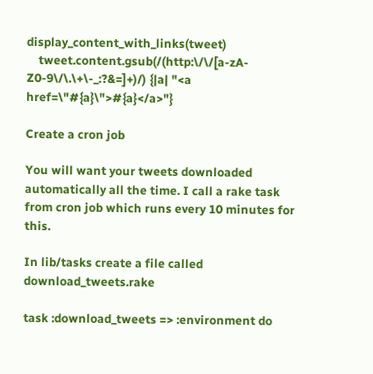display_content_with_links(tweet)
    tweet.content.gsub(/(http:\/\/[a-zA-Z0-9\/\.\+\-_:?&=]+)/) {|a| "<a href=\"#{a}\">#{a}</a>"}

Create a cron job

You will want your tweets downloaded automatically all the time. I call a rake task from cron job which runs every 10 minutes for this.

In lib/tasks create a file called download_tweets.rake

task :download_tweets => :environment do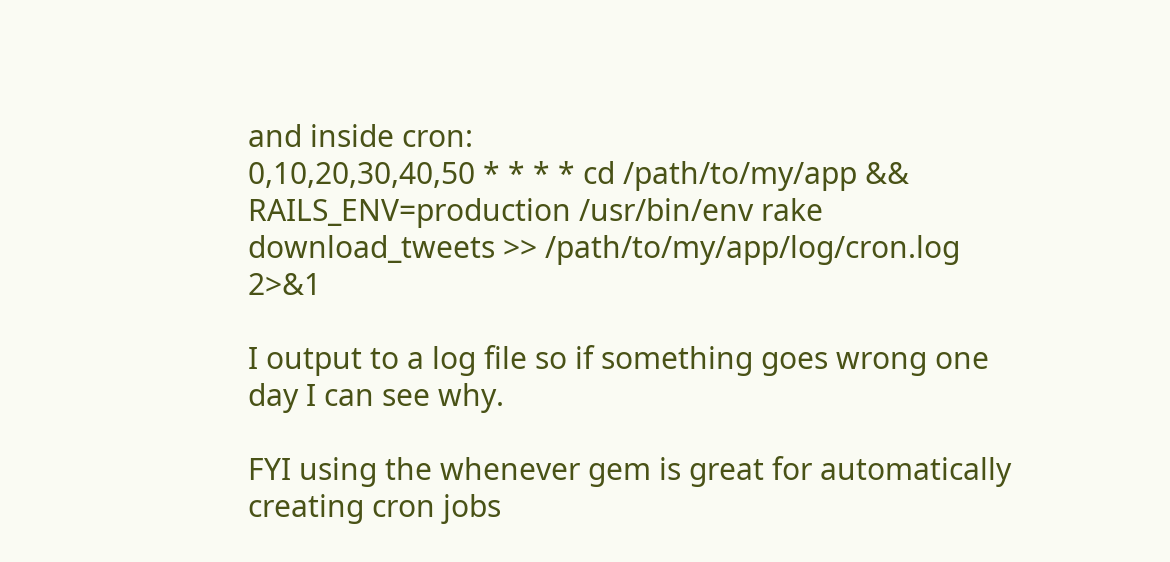and inside cron:
0,10,20,30,40,50 * * * * cd /path/to/my/app && RAILS_ENV=production /usr/bin/env rake download_tweets >> /path/to/my/app/log/cron.log 2>&1

I output to a log file so if something goes wrong one day I can see why.

FYI using the whenever gem is great for automatically creating cron jobs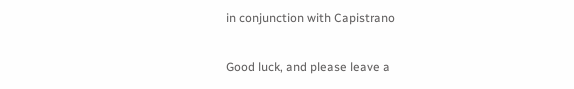in conjunction with Capistrano

Good luck, and please leave a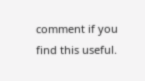comment if you find this useful.